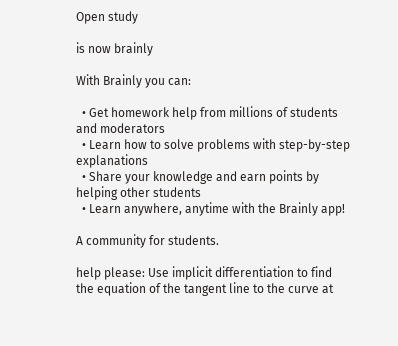Open study

is now brainly

With Brainly you can:

  • Get homework help from millions of students and moderators
  • Learn how to solve problems with step-by-step explanations
  • Share your knowledge and earn points by helping other students
  • Learn anywhere, anytime with the Brainly app!

A community for students.

help please: Use implicit differentiation to find the equation of the tangent line to the curve at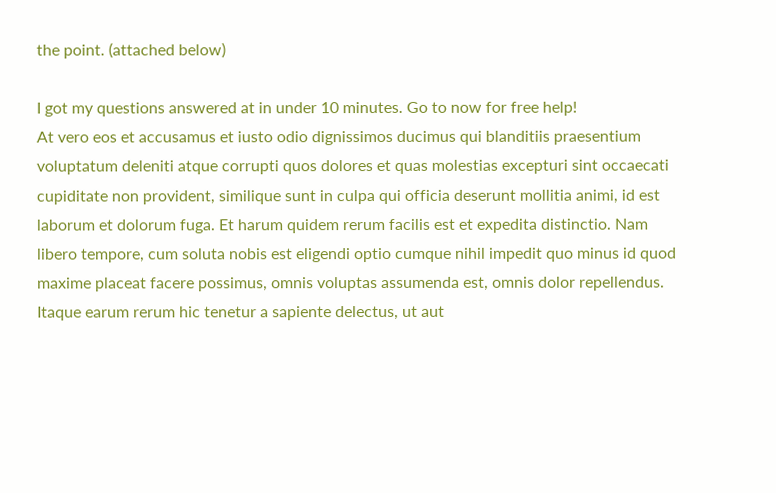the point. (attached below)

I got my questions answered at in under 10 minutes. Go to now for free help!
At vero eos et accusamus et iusto odio dignissimos ducimus qui blanditiis praesentium voluptatum deleniti atque corrupti quos dolores et quas molestias excepturi sint occaecati cupiditate non provident, similique sunt in culpa qui officia deserunt mollitia animi, id est laborum et dolorum fuga. Et harum quidem rerum facilis est et expedita distinctio. Nam libero tempore, cum soluta nobis est eligendi optio cumque nihil impedit quo minus id quod maxime placeat facere possimus, omnis voluptas assumenda est, omnis dolor repellendus. Itaque earum rerum hic tenetur a sapiente delectus, ut aut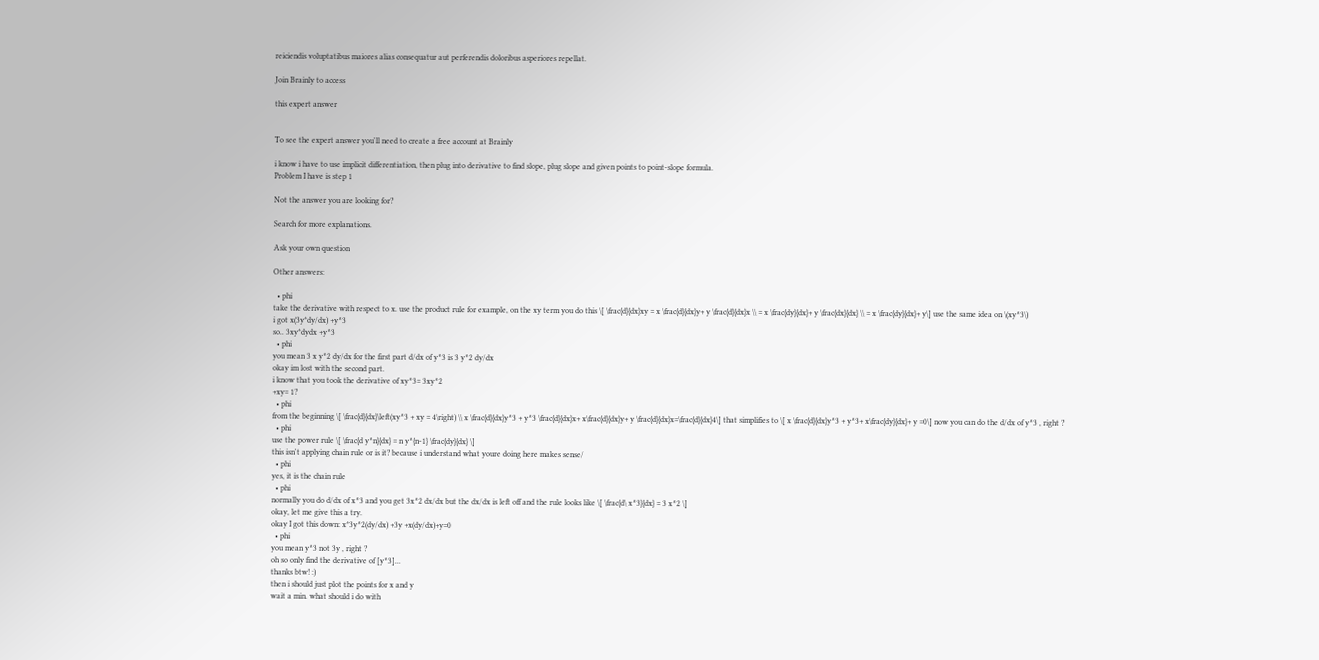reiciendis voluptatibus maiores alias consequatur aut perferendis doloribus asperiores repellat.

Join Brainly to access

this expert answer


To see the expert answer you'll need to create a free account at Brainly

i know i have to use implicit differentiation, then plug into derivative to find slope, plug slope and given points to point-slope formula.
Problem I have is step 1

Not the answer you are looking for?

Search for more explanations.

Ask your own question

Other answers:

  • phi
take the derivative with respect to x. use the product rule for example, on the xy term you do this \[ \frac{d}{dx}xy = x \frac{d}{dx}y+ y \frac{d}{dx}x \\ = x \frac{dy}{dx}+ y \frac{dx}{dx} \\ = x \frac{dy}{dx}+ y\] use the same idea on \(xy^3\)
i got x(3y*dy/dx) +y^3
so.. 3xy*dydx +y^3
  • phi
you mean 3 x y^2 dy/dx for the first part d/dx of y^3 is 3 y^2 dy/dx
okay im lost with the second part.
i know that you took the derivative of xy^3= 3xy^2
+xy= 1?
  • phi
from the beginning \[ \frac{d}{dx}\left(xy^3 + xy = 4\right) \\ x \frac{d}{dx}y^3 + y^3 \frac{d}{dx}x+ x\frac{d}{dx}y+ y \frac{d}{dx}x=\frac{d}{dx}4\] that simplifies to \[ x \frac{d}{dx}y^3 + y^3+ x\frac{dy}{dx}+ y =0\] now you can do the d/dx of y^3 , right ?
  • phi
use the power rule \[ \frac{d y^n}{dx} = n y^{n-1} \frac{dy}{dx} \]
this isn't applying chain rule or is it? because i understand what youre doing here makes sense/
  • phi
yes, it is the chain rule
  • phi
normally you do d/dx of x^3 and you get 3x^2 dx/dx but the dx/dx is left off and the rule looks like \[ \frac{d\ x^3}{dx} = 3 x^2 \]
okay, let me give this a try.
okay I got this down: x*3y^2(dy/dx) +3y +x(dy/dx)+y=0
  • phi
you mean y^3 not 3y , right ?
oh so only find the derivative of [y^3]...
thanks btw! :)
then i should just plot the points for x and y
wait a min. what should i do with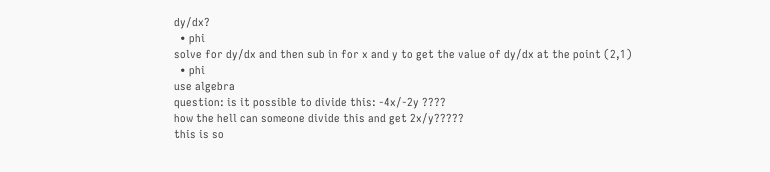dy/dx?
  • phi
solve for dy/dx and then sub in for x and y to get the value of dy/dx at the point (2,1)
  • phi
use algebra
question: is it possible to divide this: -4x/-2y ????
how the hell can someone divide this and get 2x/y?????
this is so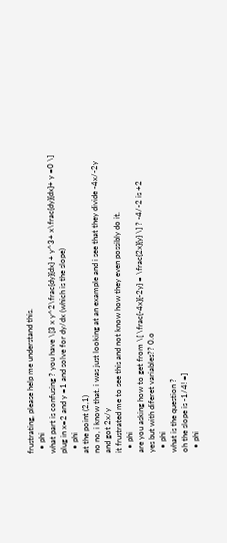frustrating, please help me understand this.
  • phi
what part is confusing ? you have \[3 x y^2\frac{dy}{dx} + y^3+ x\frac{dy}{dx}+ y =0 \] plug in x=2 and y =1 and solve for dy/dx (which is the slope)
  • phi
at the point (2,1)
no no, i know that. i was just looking at an example and i see that they divide -4x/-2y and got 2x/y
it frustrated me to see this and not know how they even possibly do it.
  • phi
are you asking how to get from \[ \frac{-4x}{-2y} = \frac{2x}{y} \] ? -4/-2 is +2
yes but with diferet variables?? 0.o
  • phi
what is the question ?
oh the slope is -1/4! =]
  • phi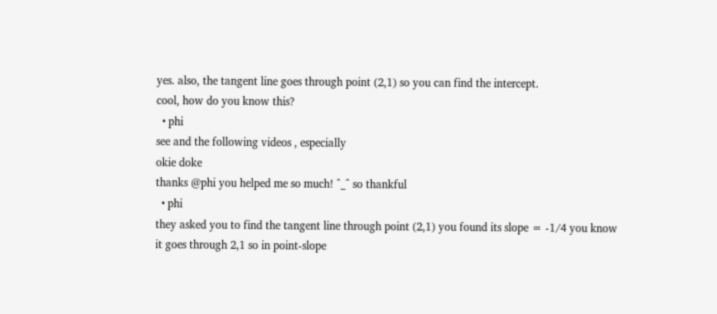yes. also, the tangent line goes through point (2,1) so you can find the intercept.
cool, how do you know this?
  • phi
see and the following videos , especially
okie doke
thanks @phi you helped me so much! ^_^ so thankful
  • phi
they asked you to find the tangent line through point (2,1) you found its slope = -1/4 you know it goes through 2,1 so in point-slope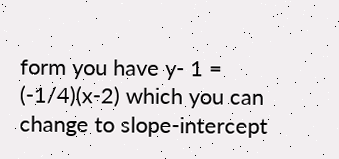form you have y- 1 = (-1/4)(x-2) which you can change to slope-intercept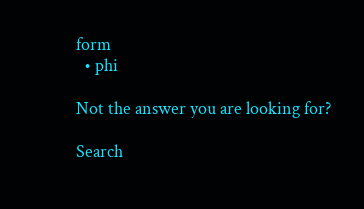form
  • phi

Not the answer you are looking for?

Search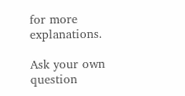for more explanations.

Ask your own question